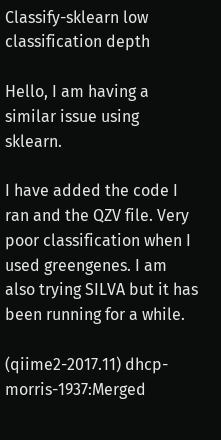Classify-sklearn low classification depth

Hello, I am having a similar issue using sklearn.

I have added the code I ran and the QZV file. Very poor classification when I used greengenes. I am also trying SILVA but it has been running for a while.

(qiime2-2017.11) dhcp-morris-1937:Merged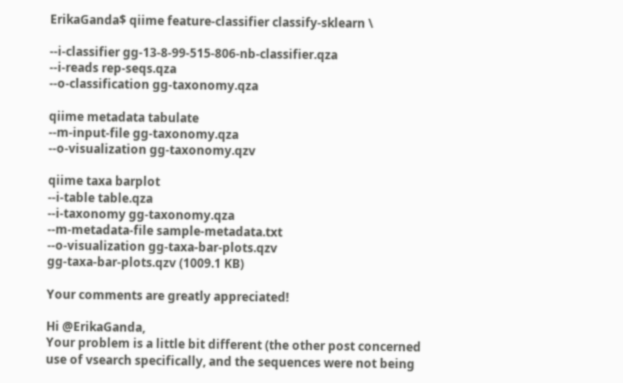ErikaGanda$ qiime feature-classifier classify-sklearn \

--i-classifier gg-13-8-99-515-806-nb-classifier.qza
--i-reads rep-seqs.qza
--o-classification gg-taxonomy.qza

qiime metadata tabulate
--m-input-file gg-taxonomy.qza
--o-visualization gg-taxonomy.qzv

qiime taxa barplot
--i-table table.qza
--i-taxonomy gg-taxonomy.qza
--m-metadata-file sample-metadata.txt
--o-visualization gg-taxa-bar-plots.qzv
gg-taxa-bar-plots.qzv (1009.1 KB)

Your comments are greatly appreciated!

Hi @ErikaGanda,
Your problem is a little bit different (the other post concerned use of vsearch specifically, and the sequences were not being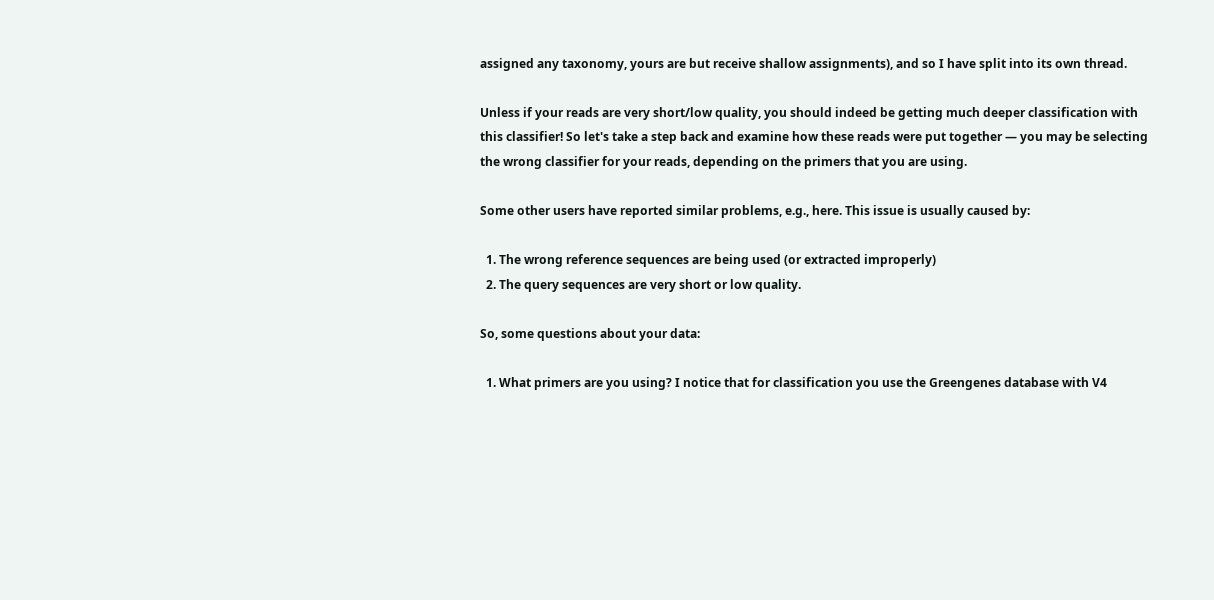assigned any taxonomy, yours are but receive shallow assignments), and so I have split into its own thread.

Unless if your reads are very short/low quality, you should indeed be getting much deeper classification with this classifier! So let's take a step back and examine how these reads were put together — you may be selecting the wrong classifier for your reads, depending on the primers that you are using.

Some other users have reported similar problems, e.g., here. This issue is usually caused by:

  1. The wrong reference sequences are being used (or extracted improperly)
  2. The query sequences are very short or low quality.

So, some questions about your data:

  1. What primers are you using? I notice that for classification you use the Greengenes database with V4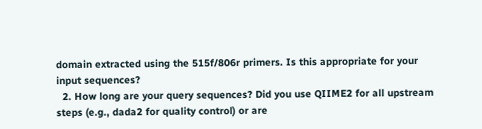domain extracted using the 515f/806r primers. Is this appropriate for your input sequences?
  2. How long are your query sequences? Did you use QIIME2 for all upstream steps (e.g., dada2 for quality control) or are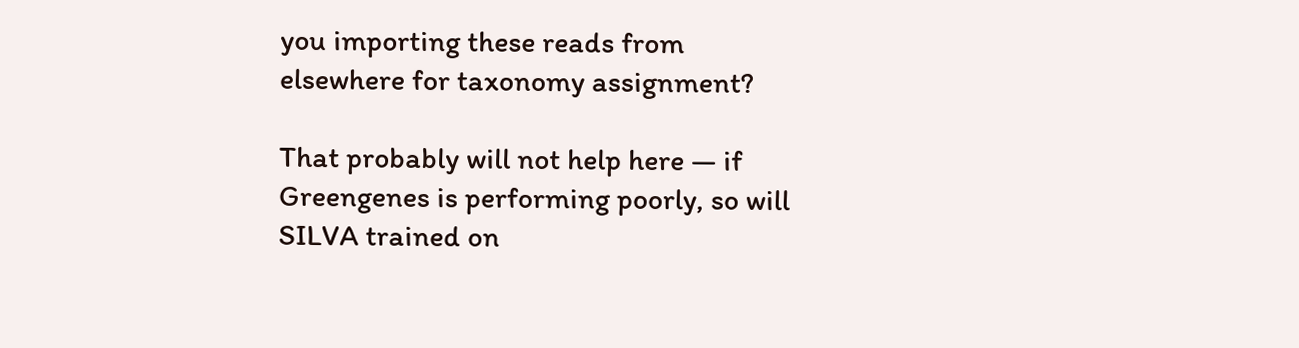you importing these reads from elsewhere for taxonomy assignment?

That probably will not help here — if Greengenes is performing poorly, so will SILVA trained on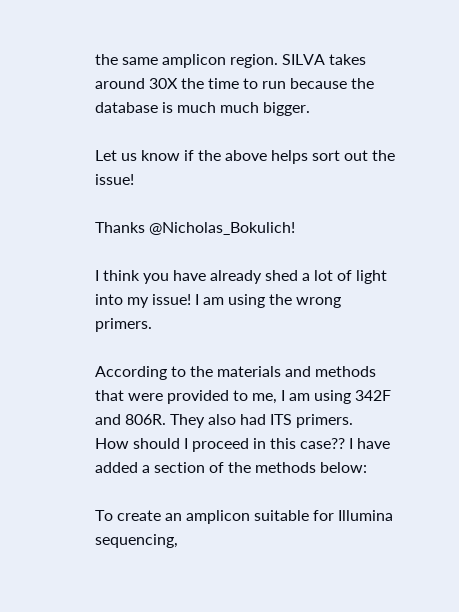the same amplicon region. SILVA takes around 30X the time to run because the database is much much bigger.

Let us know if the above helps sort out the issue!

Thanks @Nicholas_Bokulich!

I think you have already shed a lot of light into my issue! I am using the wrong primers.

According to the materials and methods that were provided to me, I am using 342F and 806R. They also had ITS primers.
How should I proceed in this case?? I have added a section of the methods below:

To create an amplicon suitable for Illumina sequencing,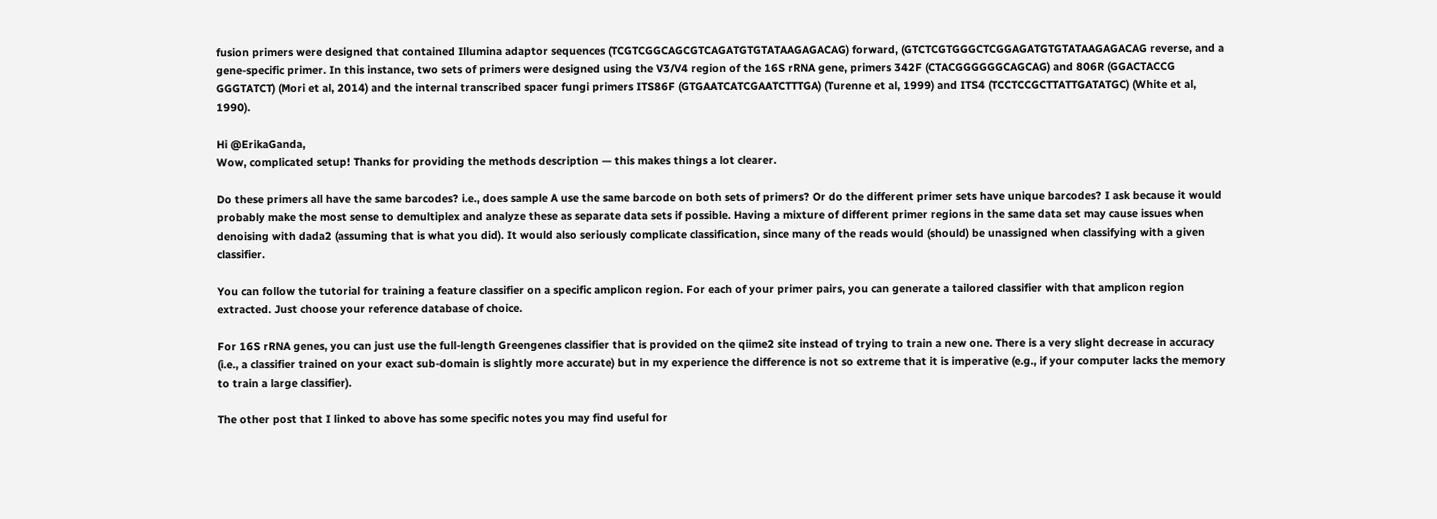fusion primers were designed that contained Illumina adaptor sequences (TCGTCGGCAGCGTCAGATGTGTATAAGAGACAG) forward, (GTCTCGTGGGCTCGGAGATGTGTATAAGAGACAG reverse, and a gene-specific primer. In this instance, two sets of primers were designed using the V3/V4 region of the 16S rRNA gene, primers 342F (CTACGGGGGGCAGCAG) and 806R (GGACTACCG GGGTATCT) (Mori et al, 2014) and the internal transcribed spacer fungi primers ITS86F (GTGAATCATCGAATCTTTGA) (Turenne et al, 1999) and ITS4 (TCCTCCGCTTATTGATATGC) (White et al, 1990).

Hi @ErikaGanda,
Wow, complicated setup! Thanks for providing the methods description — this makes things a lot clearer.

Do these primers all have the same barcodes? i.e., does sample A use the same barcode on both sets of primers? Or do the different primer sets have unique barcodes? I ask because it would probably make the most sense to demultiplex and analyze these as separate data sets if possible. Having a mixture of different primer regions in the same data set may cause issues when denoising with dada2 (assuming that is what you did). It would also seriously complicate classification, since many of the reads would (should) be unassigned when classifying with a given classifier.

You can follow the tutorial for training a feature classifier on a specific amplicon region. For each of your primer pairs, you can generate a tailored classifier with that amplicon region extracted. Just choose your reference database of choice.

For 16S rRNA genes, you can just use the full-length Greengenes classifier that is provided on the qiime2 site instead of trying to train a new one. There is a very slight decrease in accuracy (i.e., a classifier trained on your exact sub-domain is slightly more accurate) but in my experience the difference is not so extreme that it is imperative (e.g., if your computer lacks the memory to train a large classifier).

The other post that I linked to above has some specific notes you may find useful for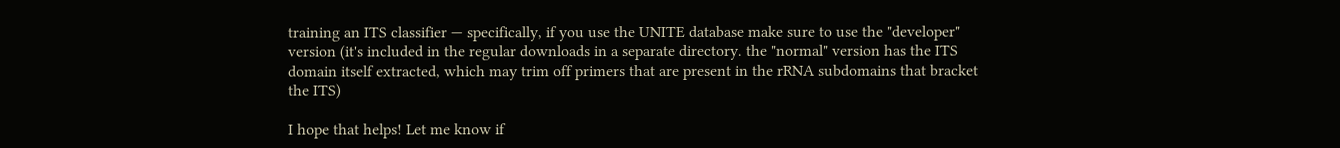training an ITS classifier — specifically, if you use the UNITE database make sure to use the "developer" version (it's included in the regular downloads in a separate directory. the "normal" version has the ITS domain itself extracted, which may trim off primers that are present in the rRNA subdomains that bracket the ITS)

I hope that helps! Let me know if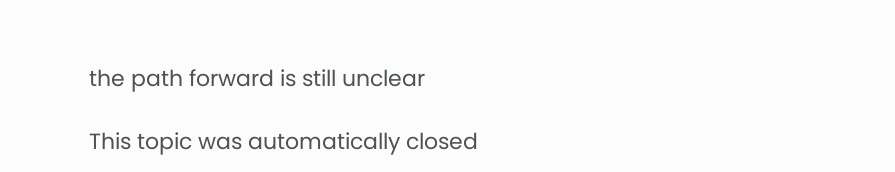the path forward is still unclear

This topic was automatically closed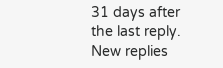31 days after the last reply. New replies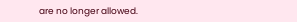are no longer allowed.